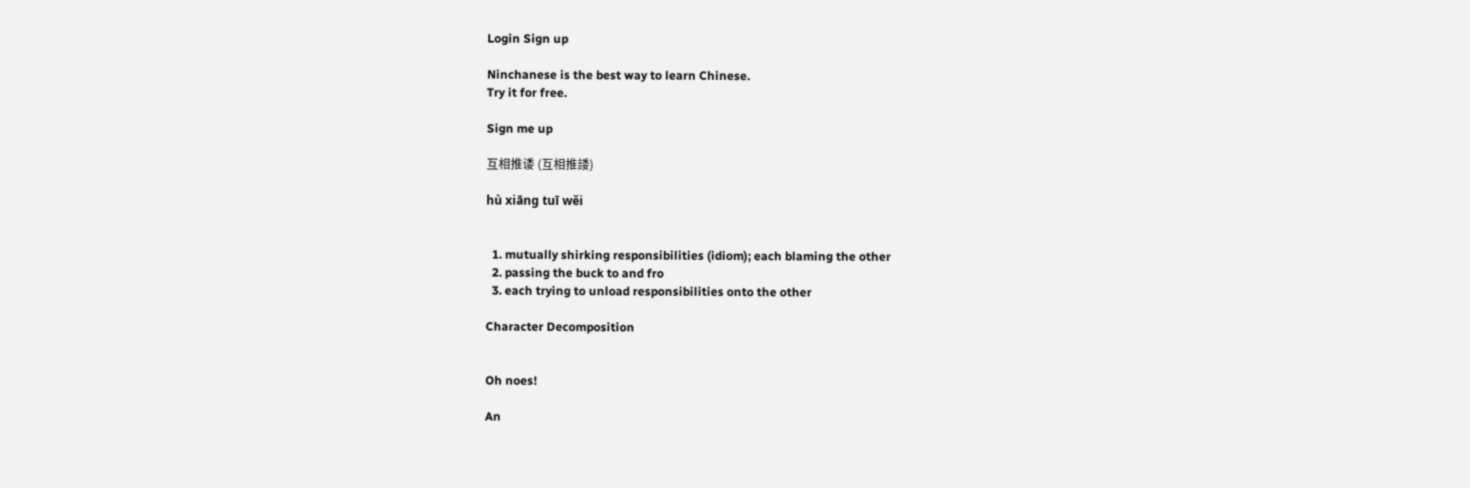Login Sign up

Ninchanese is the best way to learn Chinese.
Try it for free.

Sign me up

互相推诿 (互相推諉)

hù xiāng tuī wěi


  1. mutually shirking responsibilities (idiom); each blaming the other
  2. passing the buck to and fro
  3. each trying to unload responsibilities onto the other

Character Decomposition


Oh noes!

An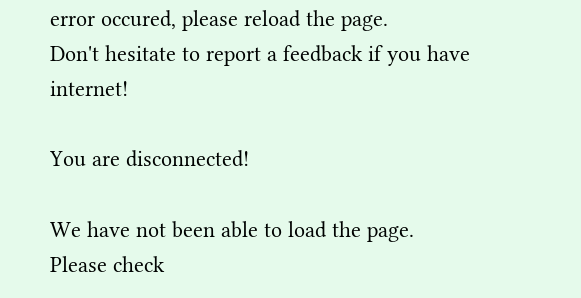error occured, please reload the page.
Don't hesitate to report a feedback if you have internet!

You are disconnected!

We have not been able to load the page.
Please check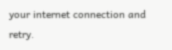your internet connection and retry.